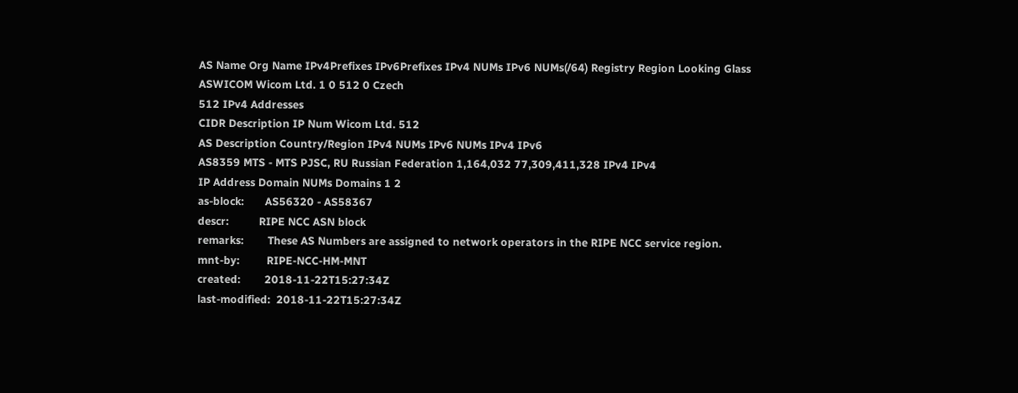AS Name Org Name IPv4Prefixes IPv6Prefixes IPv4 NUMs IPv6 NUMs(/64) Registry Region Looking Glass
ASWICOM Wicom Ltd. 1 0 512 0 Czech
512 IPv4 Addresses
CIDR Description IP Num Wicom Ltd. 512
AS Description Country/Region IPv4 NUMs IPv6 NUMs IPv4 IPv6
AS8359 MTS - MTS PJSC, RU Russian Federation 1,164,032 77,309,411,328 IPv4 IPv4
IP Address Domain NUMs Domains 1 2
as-block:       AS56320 - AS58367
descr:          RIPE NCC ASN block
remarks:        These AS Numbers are assigned to network operators in the RIPE NCC service region.
mnt-by:         RIPE-NCC-HM-MNT
created:        2018-11-22T15:27:34Z
last-modified:  2018-11-22T15:27:34Z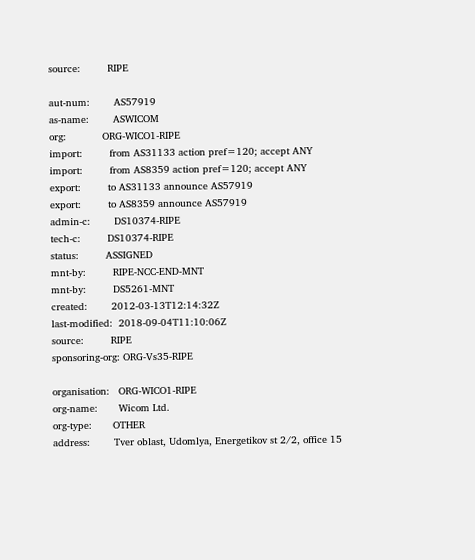source:         RIPE

aut-num:        AS57919
as-name:        ASWICOM
org:            ORG-WICO1-RIPE
import:         from AS31133 action pref=120; accept ANY
import:         from AS8359 action pref=120; accept ANY
export:         to AS31133 announce AS57919
export:         to AS8359 announce AS57919
admin-c:        DS10374-RIPE
tech-c:         DS10374-RIPE
status:         ASSIGNED
mnt-by:         RIPE-NCC-END-MNT
mnt-by:         DS5261-MNT
created:        2012-03-13T12:14:32Z
last-modified:  2018-09-04T11:10:06Z
source:         RIPE
sponsoring-org: ORG-Vs35-RIPE

organisation:   ORG-WICO1-RIPE
org-name:       Wicom Ltd.
org-type:       OTHER
address:        Tver oblast, Udomlya, Energetikov st 2/2, office 15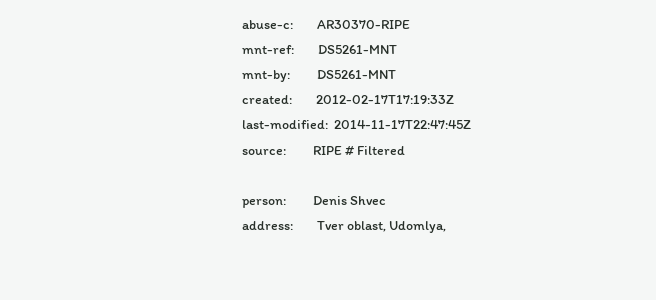abuse-c:        AR30370-RIPE
mnt-ref:        DS5261-MNT
mnt-by:         DS5261-MNT
created:        2012-02-17T17:19:33Z
last-modified:  2014-11-17T22:47:45Z
source:         RIPE # Filtered

person:         Denis Shvec
address:        Tver oblast, Udomlya,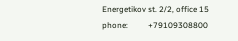Energetikov st. 2/2, office 15
phone:          +79109308800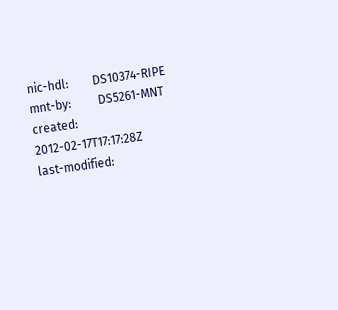nic-hdl:        DS10374-RIPE
mnt-by:         DS5261-MNT
created:        2012-02-17T17:17:28Z
last-modified: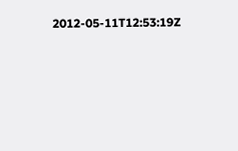2012-05-11T12:53:19Z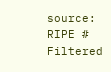source:         RIPE # Filtered